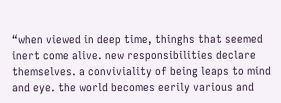“when viewed in deep time, thinghs that seemed inert come alive. new responsibilities declare themselves. a conviviality of being leaps to mind and eye. the world becomes eerily various and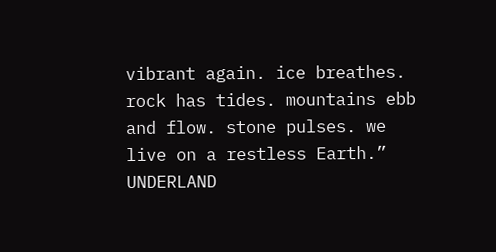vibrant again. ice breathes. rock has tides. mountains ebb and flow. stone pulses. we live on a restless Earth.” UNDERLAND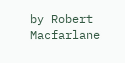by Robert Macfarlane